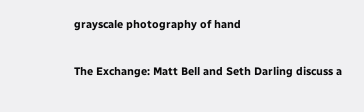grayscale photography of hand

The Exchange: Matt Bell and Seth Darling discuss a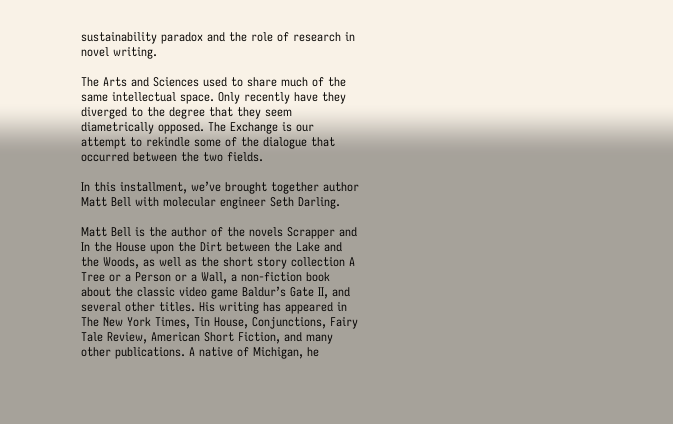sustainability paradox and the role of research in novel writing.

The Arts and Sciences used to share much of the same intellectual space. Only recently have they diverged to the degree that they seem diametrically opposed. The Exchange is our attempt to rekindle some of the dialogue that occurred between the two fields.

In this installment, we’ve brought together author Matt Bell with molecular engineer Seth Darling.

Matt Bell is the author of the novels Scrapper and In the House upon the Dirt between the Lake and the Woods, as well as the short story collection A Tree or a Person or a Wall, a non-fiction book about the classic video game Baldur’s Gate II, and several other titles. His writing has appeared in The New York Times, Tin House, Conjunctions, Fairy Tale Review, American Short Fiction, and many other publications. A native of Michigan, he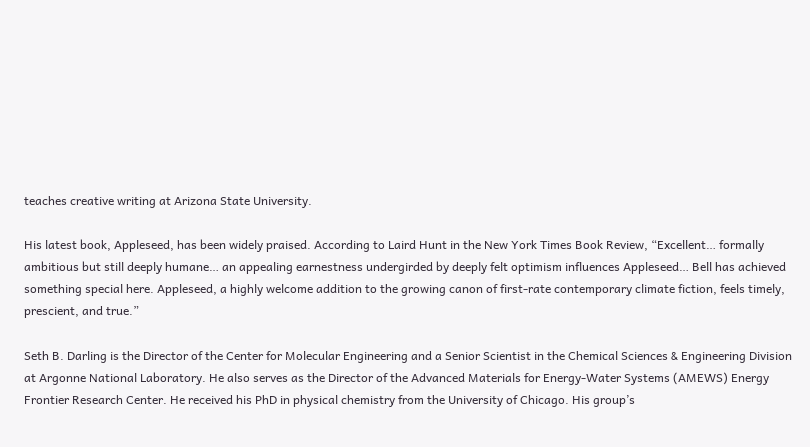teaches creative writing at Arizona State University.

His latest book, Appleseed, has been widely praised. According to Laird Hunt in the New York Times Book Review, “Excellent… formally ambitious but still deeply humane… an appealing earnestness undergirded by deeply felt optimism influences Appleseed… Bell has achieved something special here. Appleseed, a highly welcome addition to the growing canon of first-rate contemporary climate fiction, feels timely, prescient, and true.”

Seth B. Darling is the Director of the Center for Molecular Engineering and a Senior Scientist in the Chemical Sciences & Engineering Division at Argonne National Laboratory. He also serves as the Director of the Advanced Materials for Energy-Water Systems (AMEWS) Energy Frontier Research Center. He received his PhD in physical chemistry from the University of Chicago. His group’s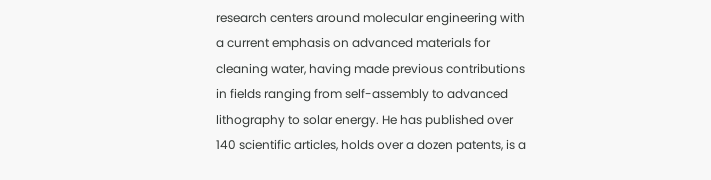research centers around molecular engineering with a current emphasis on advanced materials for cleaning water, having made previous contributions in fields ranging from self-assembly to advanced lithography to solar energy. He has published over 140 scientific articles, holds over a dozen patents, is a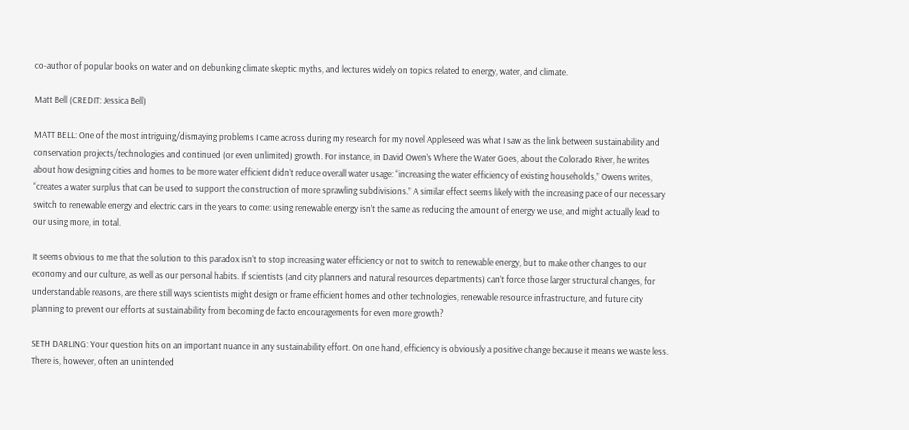co-author of popular books on water and on debunking climate skeptic myths, and lectures widely on topics related to energy, water, and climate.

Matt Bell (CREDIT: Jessica Bell)

MATT BELL: One of the most intriguing/dismaying problems I came across during my research for my novel Appleseed was what I saw as the link between sustainability and conservation projects/technologies and continued (or even unlimited) growth. For instance, in David Owen’s Where the Water Goes, about the Colorado River, he writes about how designing cities and homes to be more water efficient didn’t reduce overall water usage: “increasing the water efficiency of existing households,” Owens writes, “creates a water surplus that can be used to support the construction of more sprawling subdivisions.” A similar effect seems likely with the increasing pace of our necessary switch to renewable energy and electric cars in the years to come: using renewable energy isn’t the same as reducing the amount of energy we use, and might actually lead to our using more, in total.

It seems obvious to me that the solution to this paradox isn’t to stop increasing water efficiency or not to switch to renewable energy, but to make other changes to our economy and our culture, as well as our personal habits. If scientists (and city planners and natural resources departments) can’t force those larger structural changes, for understandable reasons, are there still ways scientists might design or frame efficient homes and other technologies, renewable resource infrastructure, and future city planning to prevent our efforts at sustainability from becoming de facto encouragements for even more growth?

SETH DARLING: Your question hits on an important nuance in any sustainability effort. On one hand, efficiency is obviously a positive change because it means we waste less. There is, however, often an unintended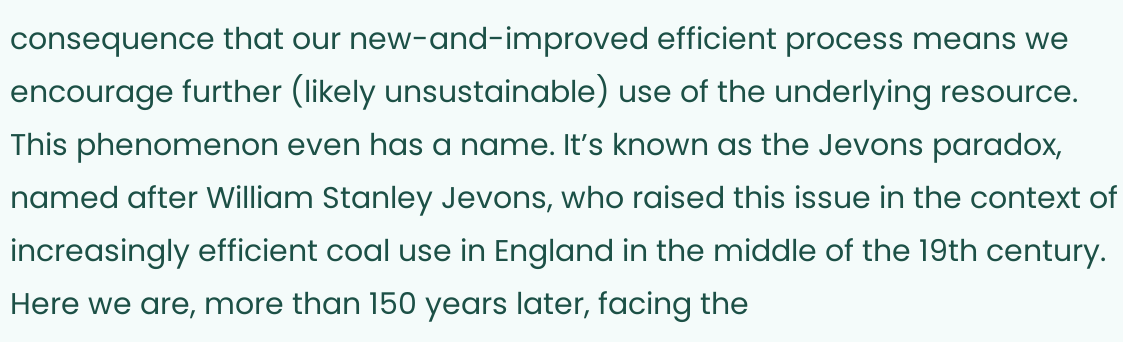consequence that our new-and-improved efficient process means we encourage further (likely unsustainable) use of the underlying resource. This phenomenon even has a name. It’s known as the Jevons paradox, named after William Stanley Jevons, who raised this issue in the context of increasingly efficient coal use in England in the middle of the 19th century. Here we are, more than 150 years later, facing the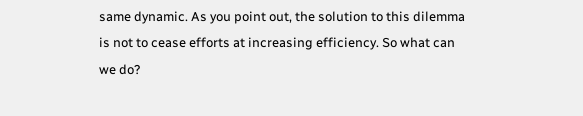same dynamic. As you point out, the solution to this dilemma is not to cease efforts at increasing efficiency. So what can we do?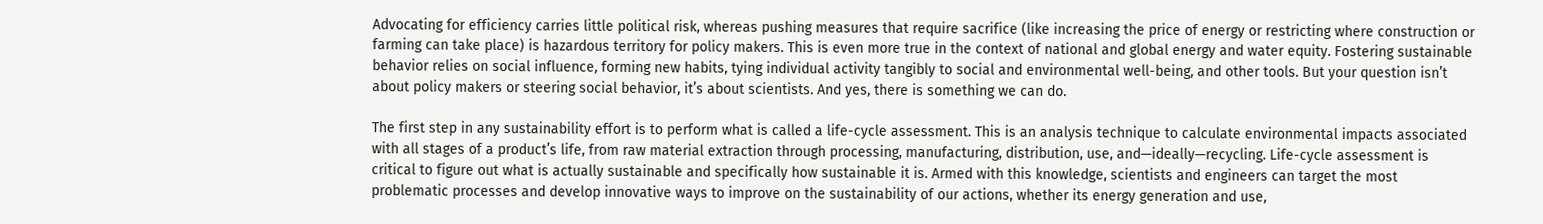Advocating for efficiency carries little political risk, whereas pushing measures that require sacrifice (like increasing the price of energy or restricting where construction or farming can take place) is hazardous territory for policy makers. This is even more true in the context of national and global energy and water equity. Fostering sustainable behavior relies on social influence, forming new habits, tying individual activity tangibly to social and environmental well-being, and other tools. But your question isn’t about policy makers or steering social behavior, it’s about scientists. And yes, there is something we can do.

The first step in any sustainability effort is to perform what is called a life-cycle assessment. This is an analysis technique to calculate environmental impacts associated with all stages of a product’s life, from raw material extraction through processing, manufacturing, distribution, use, and—ideally—recycling. Life-cycle assessment is critical to figure out what is actually sustainable and specifically how sustainable it is. Armed with this knowledge, scientists and engineers can target the most problematic processes and develop innovative ways to improve on the sustainability of our actions, whether its energy generation and use,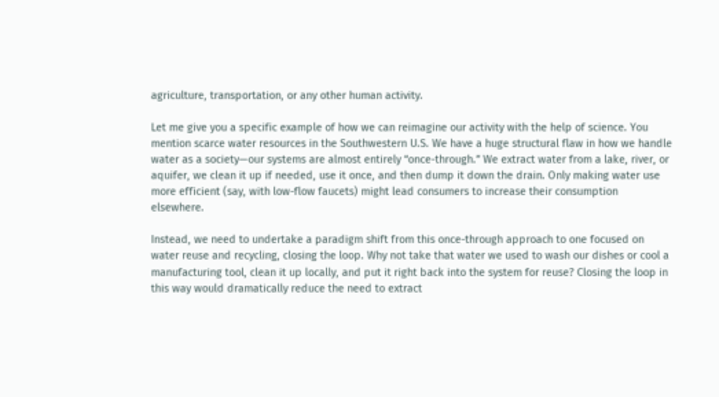agriculture, transportation, or any other human activity.

Let me give you a specific example of how we can reimagine our activity with the help of science. You mention scarce water resources in the Southwestern U.S. We have a huge structural flaw in how we handle water as a society—our systems are almost entirely “once-through.” We extract water from a lake, river, or aquifer, we clean it up if needed, use it once, and then dump it down the drain. Only making water use more efficient (say, with low-flow faucets) might lead consumers to increase their consumption elsewhere.

Instead, we need to undertake a paradigm shift from this once-through approach to one focused on water reuse and recycling, closing the loop. Why not take that water we used to wash our dishes or cool a manufacturing tool, clean it up locally, and put it right back into the system for reuse? Closing the loop in this way would dramatically reduce the need to extract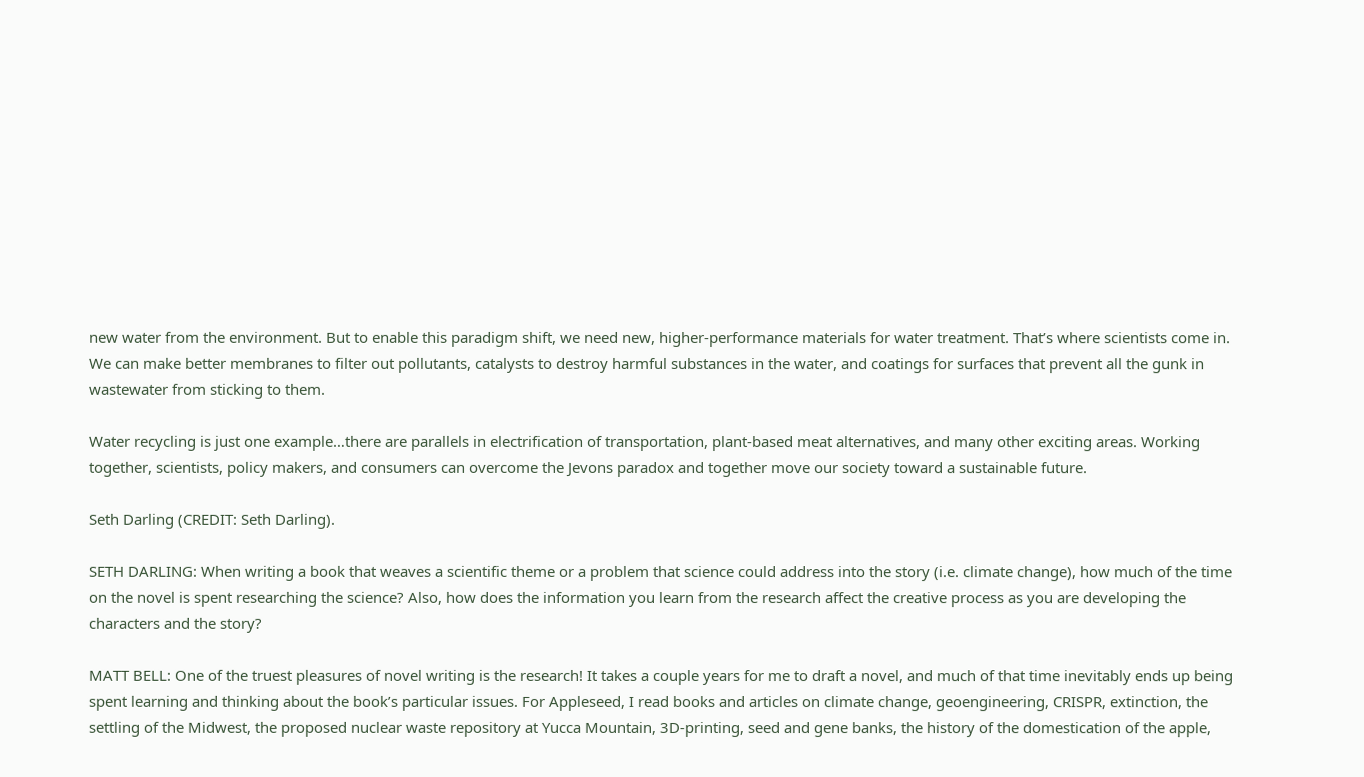new water from the environment. But to enable this paradigm shift, we need new, higher-performance materials for water treatment. That’s where scientists come in. We can make better membranes to filter out pollutants, catalysts to destroy harmful substances in the water, and coatings for surfaces that prevent all the gunk in wastewater from sticking to them.

Water recycling is just one example…there are parallels in electrification of transportation, plant-based meat alternatives, and many other exciting areas. Working together, scientists, policy makers, and consumers can overcome the Jevons paradox and together move our society toward a sustainable future.

Seth Darling (CREDIT: Seth Darling).

SETH DARLING: When writing a book that weaves a scientific theme or a problem that science could address into the story (i.e. climate change), how much of the time on the novel is spent researching the science? Also, how does the information you learn from the research affect the creative process as you are developing the characters and the story?

MATT BELL: One of the truest pleasures of novel writing is the research! It takes a couple years for me to draft a novel, and much of that time inevitably ends up being spent learning and thinking about the book’s particular issues. For Appleseed, I read books and articles on climate change, geoengineering, CRISPR, extinction, the settling of the Midwest, the proposed nuclear waste repository at Yucca Mountain, 3D-printing, seed and gene banks, the history of the domestication of the apple,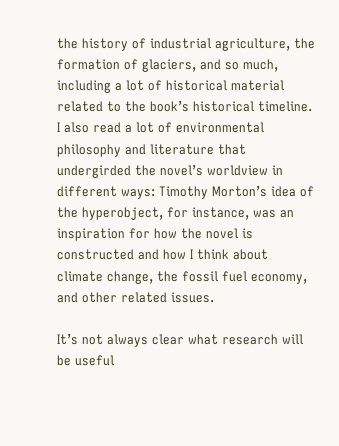the history of industrial agriculture, the formation of glaciers, and so much, including a lot of historical material related to the book’s historical timeline. I also read a lot of environmental philosophy and literature that undergirded the novel’s worldview in different ways: Timothy Morton’s idea of the hyperobject, for instance, was an inspiration for how the novel is constructed and how I think about climate change, the fossil fuel economy, and other related issues.

It’s not always clear what research will be useful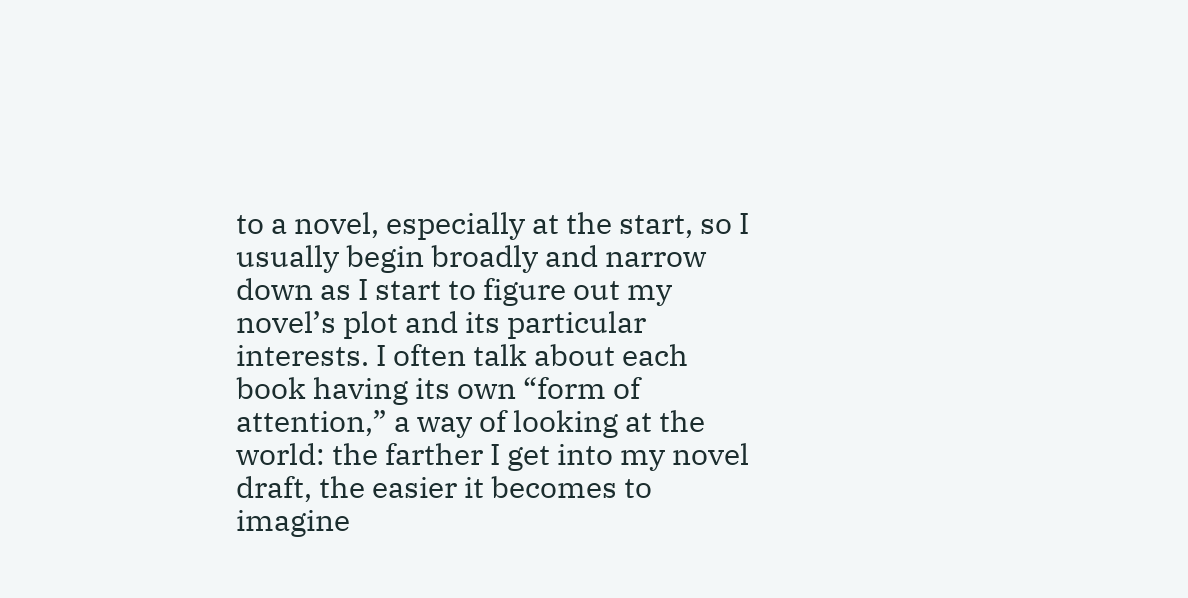to a novel, especially at the start, so I usually begin broadly and narrow down as I start to figure out my novel’s plot and its particular interests. I often talk about each book having its own “form of attention,” a way of looking at the world: the farther I get into my novel draft, the easier it becomes to imagine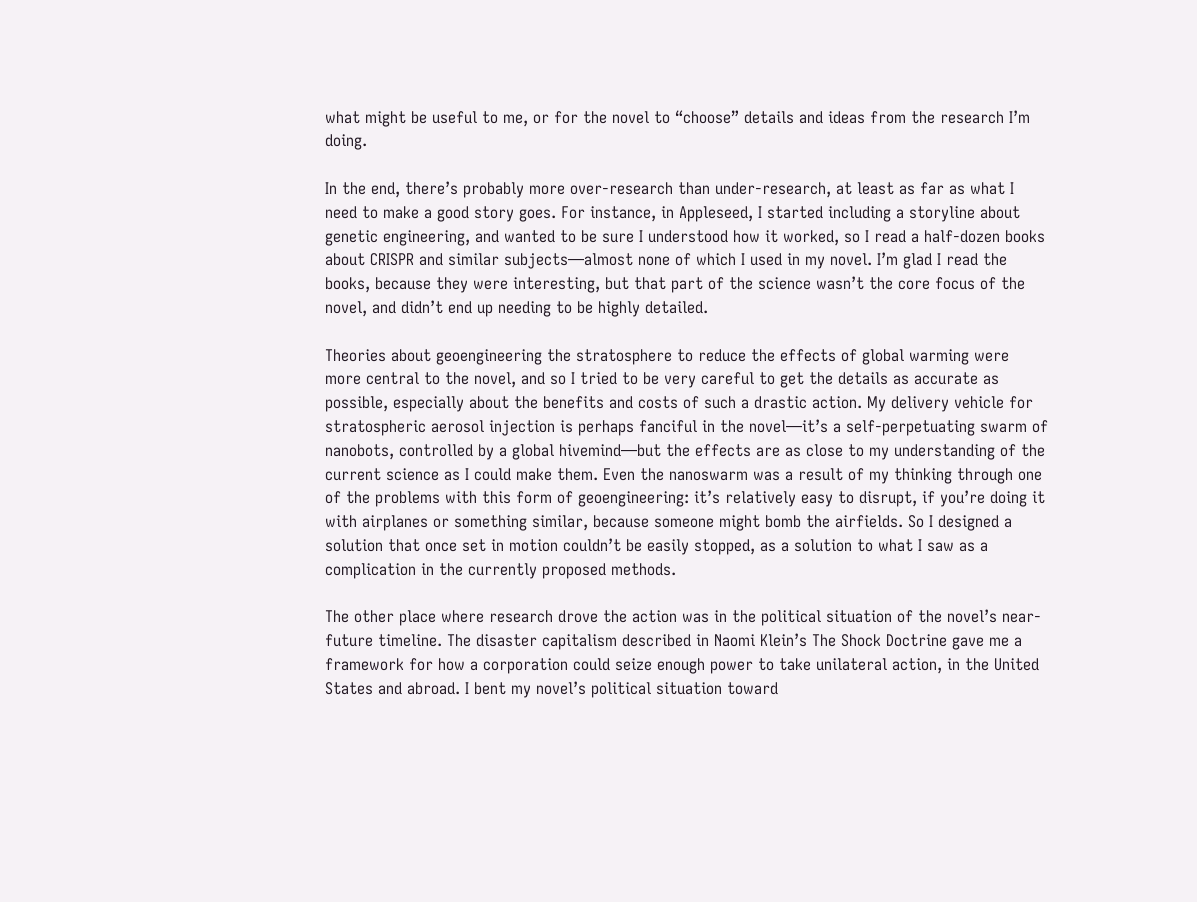what might be useful to me, or for the novel to “choose” details and ideas from the research I’m doing.

In the end, there’s probably more over-research than under-research, at least as far as what I need to make a good story goes. For instance, in Appleseed, I started including a storyline about genetic engineering, and wanted to be sure I understood how it worked, so I read a half-dozen books about CRISPR and similar subjects—almost none of which I used in my novel. I’m glad I read the books, because they were interesting, but that part of the science wasn’t the core focus of the novel, and didn’t end up needing to be highly detailed.

Theories about geoengineering the stratosphere to reduce the effects of global warming were more central to the novel, and so I tried to be very careful to get the details as accurate as possible, especially about the benefits and costs of such a drastic action. My delivery vehicle for stratospheric aerosol injection is perhaps fanciful in the novel—it’s a self-perpetuating swarm of nanobots, controlled by a global hivemind—but the effects are as close to my understanding of the current science as I could make them. Even the nanoswarm was a result of my thinking through one of the problems with this form of geoengineering: it’s relatively easy to disrupt, if you’re doing it with airplanes or something similar, because someone might bomb the airfields. So I designed a solution that once set in motion couldn’t be easily stopped, as a solution to what I saw as a complication in the currently proposed methods.

The other place where research drove the action was in the political situation of the novel’s near-future timeline. The disaster capitalism described in Naomi Klein’s The Shock Doctrine gave me a framework for how a corporation could seize enough power to take unilateral action, in the United States and abroad. I bent my novel’s political situation toward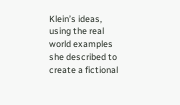Klein’s ideas, using the real world examples she described to create a fictional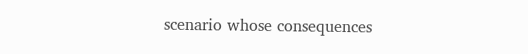scenario whose consequences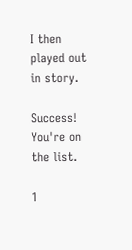I then played out in story.

Success! You're on the list.

1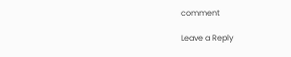comment

Leave a Reply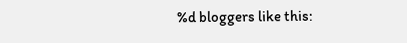%d bloggers like this: